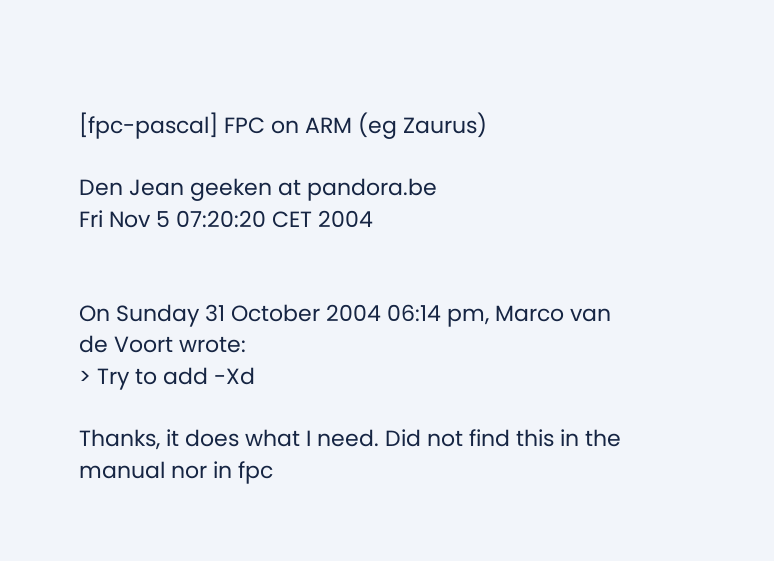[fpc-pascal] FPC on ARM (eg Zaurus)

Den Jean geeken at pandora.be
Fri Nov 5 07:20:20 CET 2004


On Sunday 31 October 2004 06:14 pm, Marco van de Voort wrote:
> Try to add -Xd

Thanks, it does what I need. Did not find this in the manual nor in fpc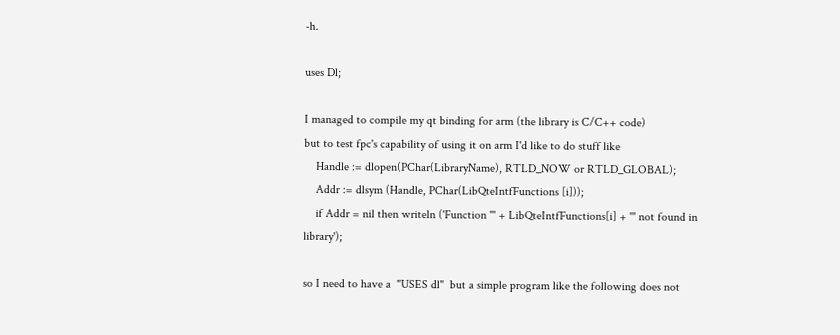-h.

uses Dl;

I managed to compile my qt binding for arm (the library is C/C++ code)
but to test fpc's capability of using it on arm I'd like to do stuff like
    Handle := dlopen(PChar(LibraryName), RTLD_NOW or RTLD_GLOBAL);
    Addr := dlsym (Handle, PChar(LibQteIntfFunctions [i]));
    if Addr = nil then writeln ('Function ''' + LibQteIntfFunctions[i] + ''' not found in library');

so I need to have a  "USES dl"  but a simple program like the following does not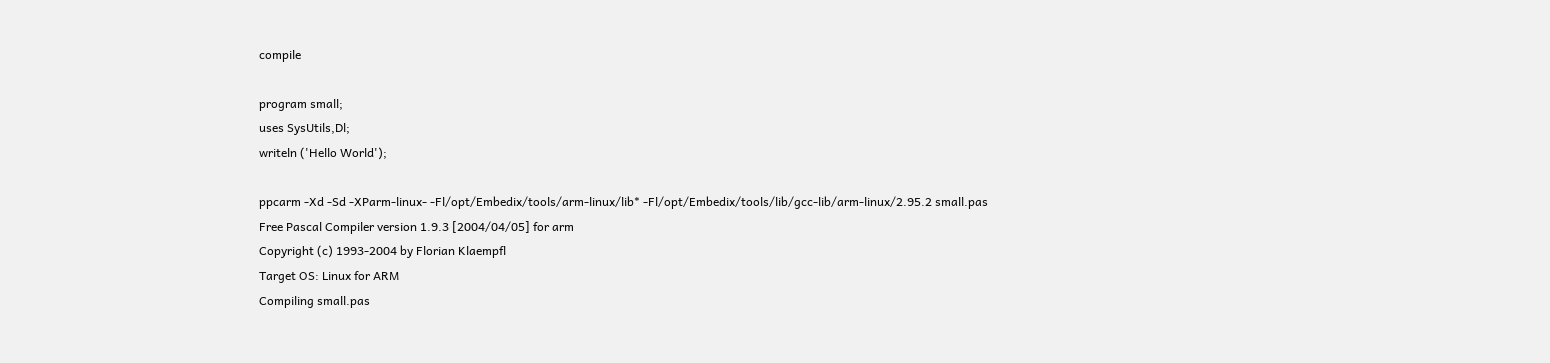compile

program small;
uses SysUtils,Dl;
writeln ('Hello World');

ppcarm -Xd -Sd -XParm-linux- -Fl/opt/Embedix/tools/arm-linux/lib* -Fl/opt/Embedix/tools/lib/gcc-lib/arm-linux/2.95.2 small.pas
Free Pascal Compiler version 1.9.3 [2004/04/05] for arm
Copyright (c) 1993-2004 by Florian Klaempfl
Target OS: Linux for ARM
Compiling small.pas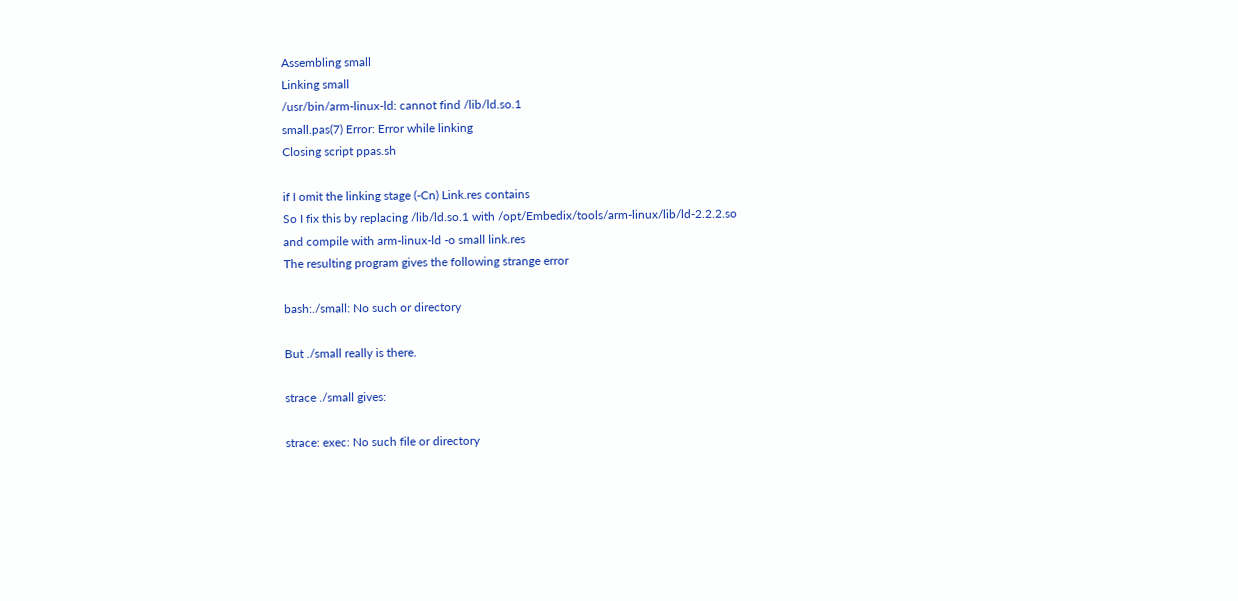Assembling small
Linking small
/usr/bin/arm-linux-ld: cannot find /lib/ld.so.1
small.pas(7) Error: Error while linking
Closing script ppas.sh

if I omit the linking stage (-Cn) Link.res contains
So I fix this by replacing /lib/ld.so.1 with /opt/Embedix/tools/arm-linux/lib/ld-2.2.2.so
and compile with arm-linux-ld -o small link.res
The resulting program gives the following strange error

bash:./small: No such or directory

But ./small really is there.

strace ./small gives:

strace: exec: No such file or directory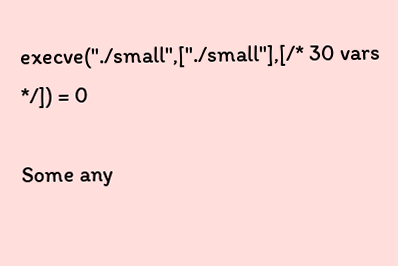execve("./small",["./small"],[/* 30 vars */]) = 0

Some any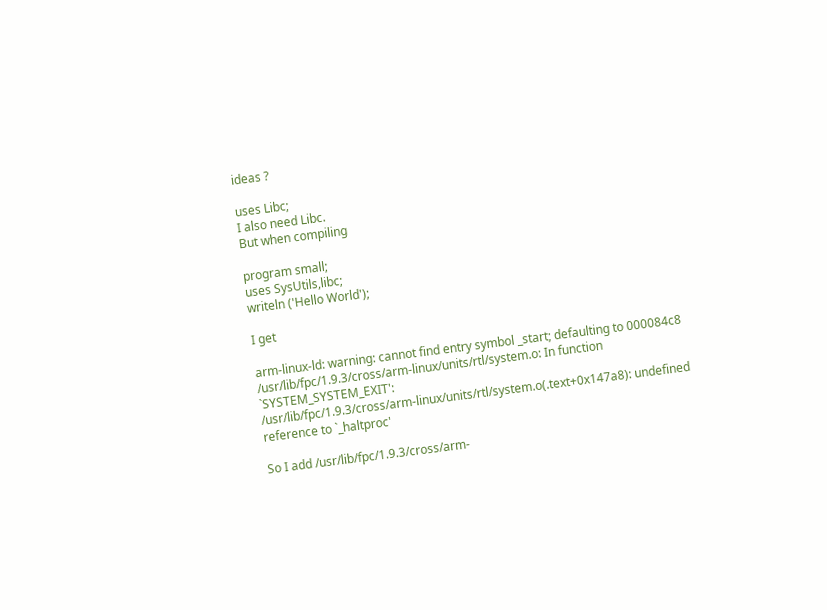ideas ?

uses Libc;
I also need Libc.
But when compiling

program small;
uses SysUtils,libc;
writeln ('Hello World');

I get

arm-linux-ld: warning: cannot find entry symbol _start; defaulting to 000084c8
/usr/lib/fpc/1.9.3/cross/arm-linux/units/rtl/system.o: In function `SYSTEM_SYSTEM_EXIT':
/usr/lib/fpc/1.9.3/cross/arm-linux/units/rtl/system.o(.text+0x147a8): undefined reference to `_haltproc'

So I add /usr/lib/fpc/1.9.3/cross/arm-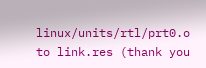linux/units/rtl/prt0.o to link.res (thank you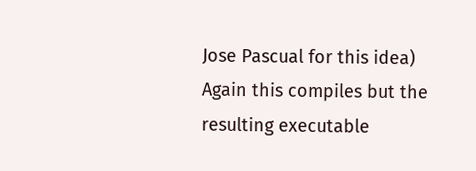Jose Pascual for this idea)
Again this compiles but the resulting executable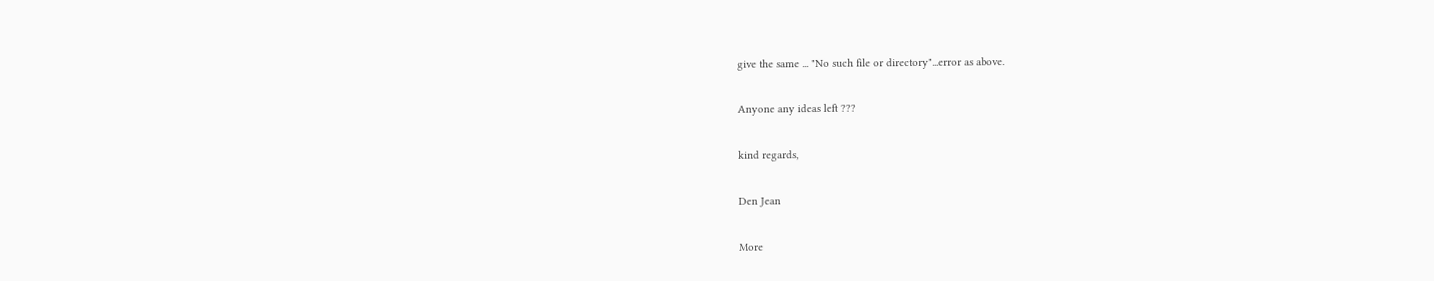give the same ... "No such file or directory"...error as above.

Anyone any ideas left ???

kind regards,

Den Jean

More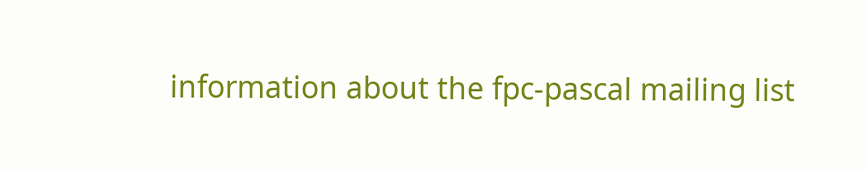information about the fpc-pascal mailing list